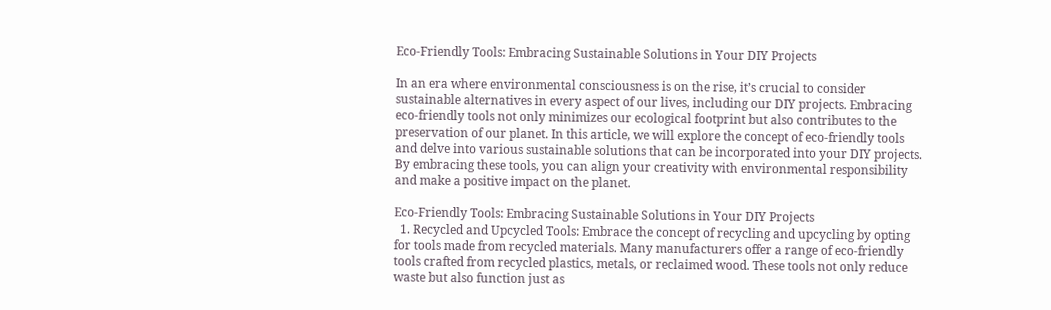Eco-Friendly Tools: Embracing Sustainable Solutions in Your DIY Projects

In an era where environmental consciousness is on the rise, it’s crucial to consider sustainable alternatives in every aspect of our lives, including our DIY projects. Embracing eco-friendly tools not only minimizes our ecological footprint but also contributes to the preservation of our planet. In this article, we will explore the concept of eco-friendly tools and delve into various sustainable solutions that can be incorporated into your DIY projects. By embracing these tools, you can align your creativity with environmental responsibility and make a positive impact on the planet.

Eco-Friendly Tools: Embracing Sustainable Solutions in Your DIY Projects
  1. Recycled and Upcycled Tools: Embrace the concept of recycling and upcycling by opting for tools made from recycled materials. Many manufacturers offer a range of eco-friendly tools crafted from recycled plastics, metals, or reclaimed wood. These tools not only reduce waste but also function just as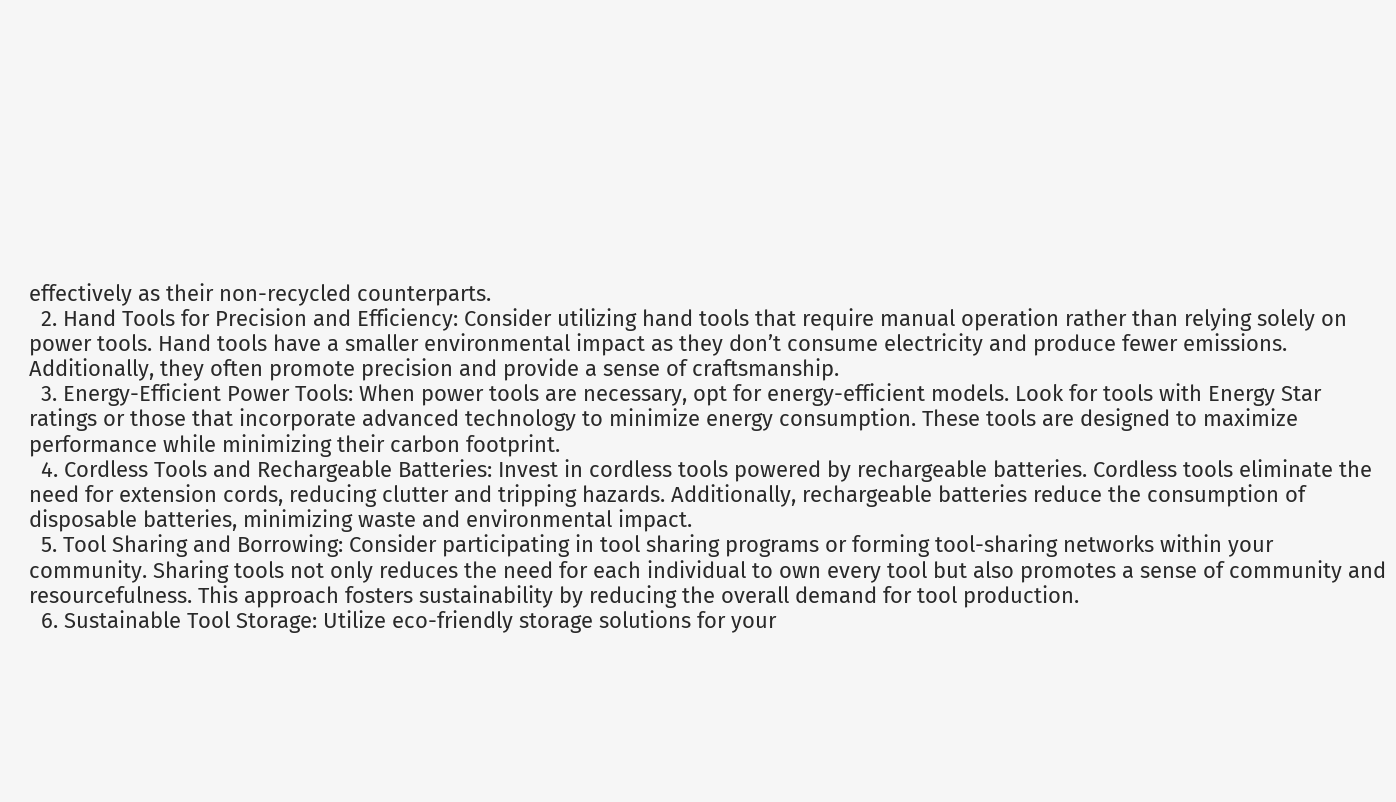effectively as their non-recycled counterparts.
  2. Hand Tools for Precision and Efficiency: Consider utilizing hand tools that require manual operation rather than relying solely on power tools. Hand tools have a smaller environmental impact as they don’t consume electricity and produce fewer emissions. Additionally, they often promote precision and provide a sense of craftsmanship.
  3. Energy-Efficient Power Tools: When power tools are necessary, opt for energy-efficient models. Look for tools with Energy Star ratings or those that incorporate advanced technology to minimize energy consumption. These tools are designed to maximize performance while minimizing their carbon footprint.
  4. Cordless Tools and Rechargeable Batteries: Invest in cordless tools powered by rechargeable batteries. Cordless tools eliminate the need for extension cords, reducing clutter and tripping hazards. Additionally, rechargeable batteries reduce the consumption of disposable batteries, minimizing waste and environmental impact.
  5. Tool Sharing and Borrowing: Consider participating in tool sharing programs or forming tool-sharing networks within your community. Sharing tools not only reduces the need for each individual to own every tool but also promotes a sense of community and resourcefulness. This approach fosters sustainability by reducing the overall demand for tool production.
  6. Sustainable Tool Storage: Utilize eco-friendly storage solutions for your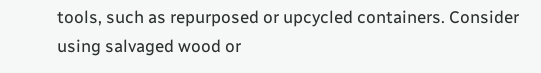tools, such as repurposed or upcycled containers. Consider using salvaged wood or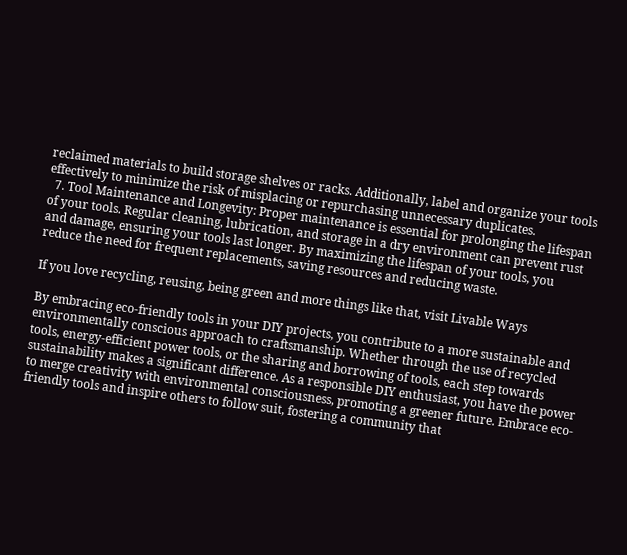reclaimed materials to build storage shelves or racks. Additionally, label and organize your tools effectively to minimize the risk of misplacing or repurchasing unnecessary duplicates.
  7. Tool Maintenance and Longevity: Proper maintenance is essential for prolonging the lifespan of your tools. Regular cleaning, lubrication, and storage in a dry environment can prevent rust and damage, ensuring your tools last longer. By maximizing the lifespan of your tools, you reduce the need for frequent replacements, saving resources and reducing waste.

If you love recycling, reusing, being green and more things like that, visit Livable Ways

By embracing eco-friendly tools in your DIY projects, you contribute to a more sustainable and environmentally conscious approach to craftsmanship. Whether through the use of recycled tools, energy-efficient power tools, or the sharing and borrowing of tools, each step towards sustainability makes a significant difference. As a responsible DIY enthusiast, you have the power to merge creativity with environmental consciousness, promoting a greener future. Embrace eco-friendly tools and inspire others to follow suit, fostering a community that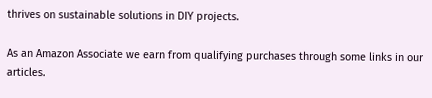thrives on sustainable solutions in DIY projects.

As an Amazon Associate we earn from qualifying purchases through some links in our articles.